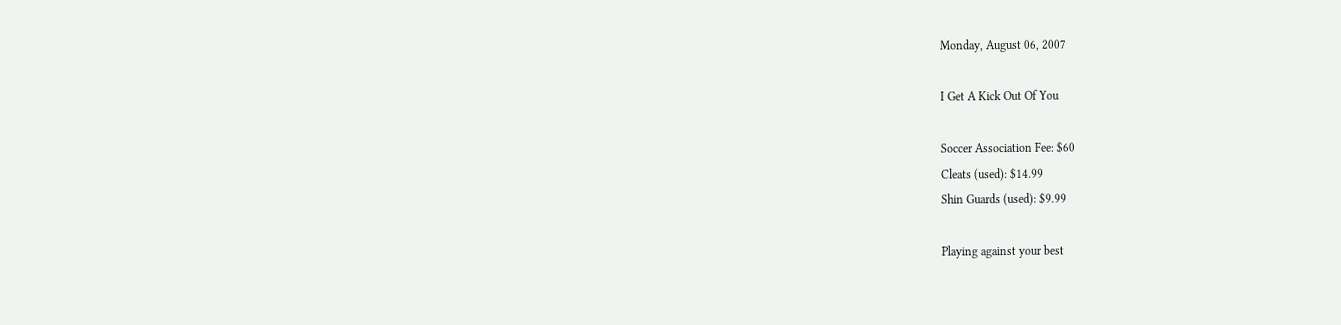Monday, August 06, 2007

I Get A Kick Out Of You

Soccer Association Fee: $60
Cleats (used): $14.99
Shin Guards (used): $9.99

Playing against your best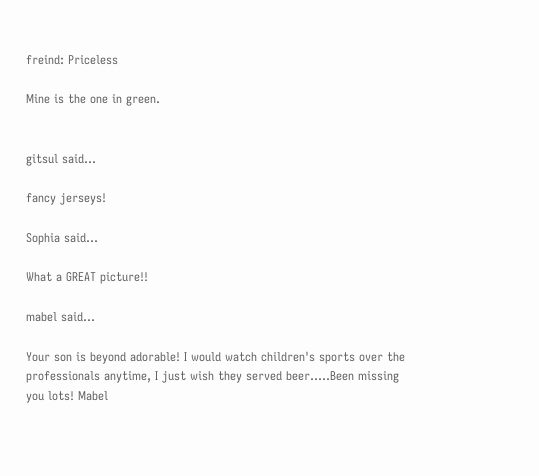freind: Priceless

Mine is the one in green.


gitsul said...

fancy jerseys!

Sophia said...

What a GREAT picture!!

mabel said...

Your son is beyond adorable! I would watch children's sports over the professionals anytime, I just wish they served beer.....Been missing you lots! Mabel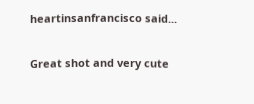heartinsanfrancisco said...

Great shot and very cute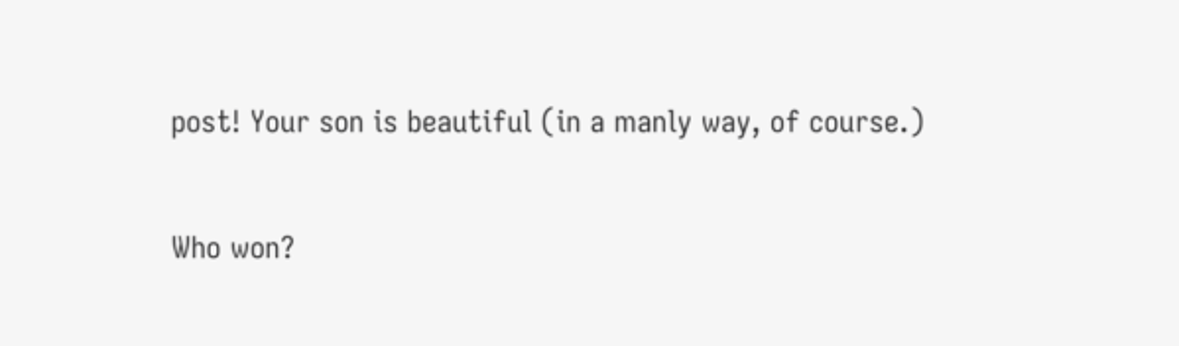post! Your son is beautiful (in a manly way, of course.)

Who won?